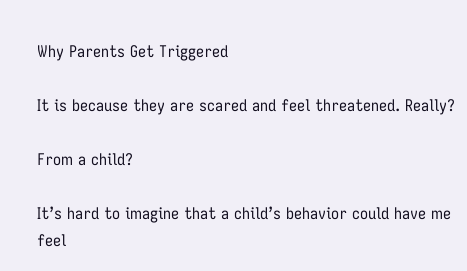Why Parents Get Triggered

It is because they are scared and feel threatened. Really?

From a child?

It’s hard to imagine that a child’s behavior could have me feel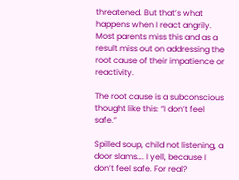threatened. But that’s what happens when I react angrily. Most parents miss this and as a result miss out on addressing the root cause of their impatience or reactivity.

The root cause is a subconscious thought like this: “I don’t feel safe.”

Spilled soup, child not listening, a door slams…. I yell, because I don’t feel safe. For real?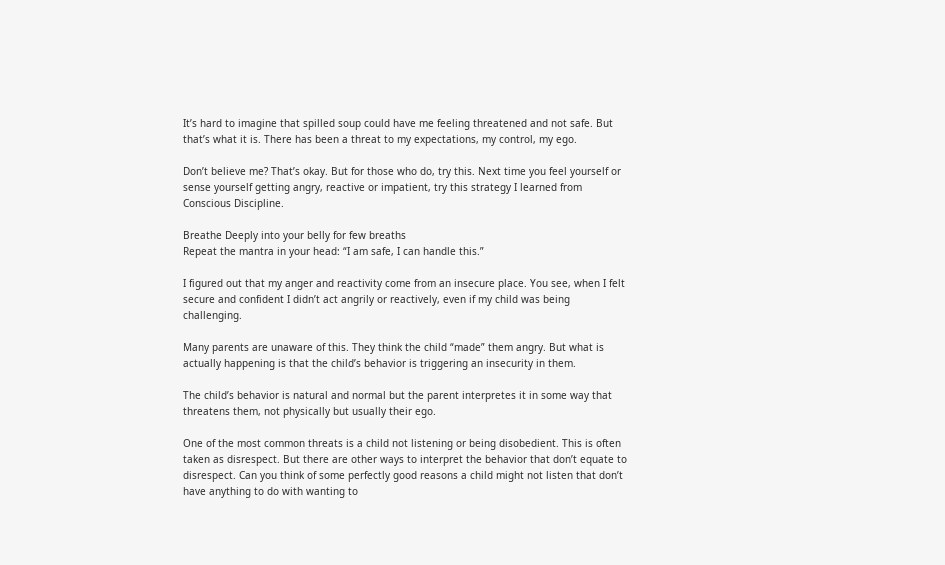It’s hard to imagine that spilled soup could have me feeling threatened and not safe. But that’s what it is. There has been a threat to my expectations, my control, my ego.

Don’t believe me? That’s okay. But for those who do, try this. Next time you feel yourself or sense yourself getting angry, reactive or impatient, try this strategy I learned from Conscious Discipline.

Breathe Deeply into your belly for few breaths
Repeat the mantra in your head: “I am safe, I can handle this.”

I figured out that my anger and reactivity come from an insecure place. You see, when I felt secure and confident I didn’t act angrily or reactively, even if my child was being challenging.

Many parents are unaware of this. They think the child “made” them angry. But what is actually happening is that the child’s behavior is triggering an insecurity in them.

The child’s behavior is natural and normal but the parent interpretes it in some way that threatens them, not physically but usually their ego.

One of the most common threats is a child not listening or being disobedient. This is often taken as disrespect. But there are other ways to interpret the behavior that don’t equate to disrespect. Can you think of some perfectly good reasons a child might not listen that don’t have anything to do with wanting to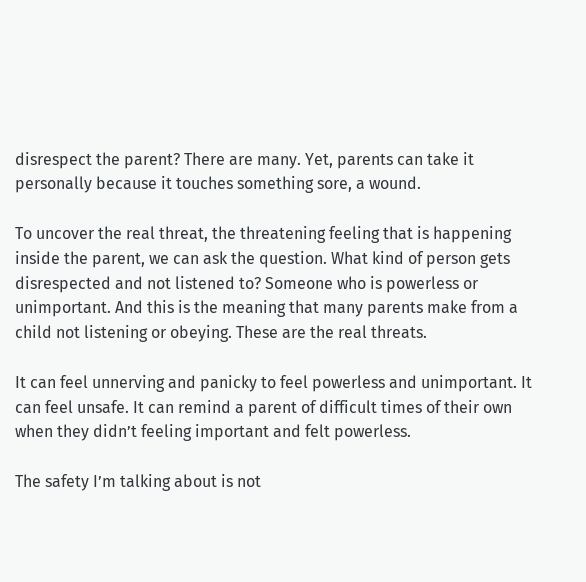disrespect the parent? There are many. Yet, parents can take it personally because it touches something sore, a wound.

To uncover the real threat, the threatening feeling that is happening inside the parent, we can ask the question. What kind of person gets disrespected and not listened to? Someone who is powerless or unimportant. And this is the meaning that many parents make from a child not listening or obeying. These are the real threats.

It can feel unnerving and panicky to feel powerless and unimportant. It can feel unsafe. It can remind a parent of difficult times of their own when they didn’t feeling important and felt powerless.

The safety I’m talking about is not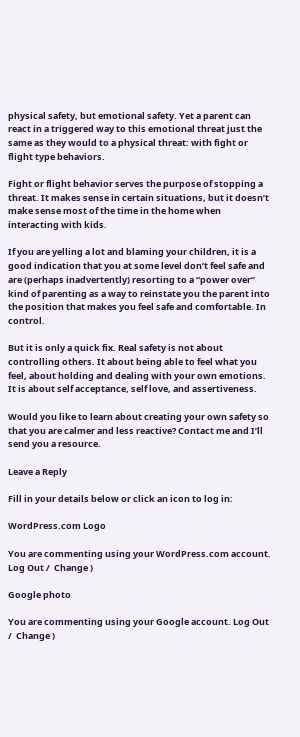physical safety, but emotional safety. Yet a parent can react in a triggered way to this emotional threat just the same as they would to a physical threat: with fight or flight type behaviors.

Fight or flight behavior serves the purpose of stopping a threat. It makes sense in certain situations, but it doesn’t make sense most of the time in the home when interacting with kids.

If you are yelling a lot and blaming your children, it is a good indication that you at some level don’t feel safe and are (perhaps inadvertently) resorting to a “power over” kind of parenting as a way to reinstate you the parent into the position that makes you feel safe and comfortable. In control.

But it is only a quick fix. Real safety is not about controlling others. It about being able to feel what you feel, about holding and dealing with your own emotions. It is about self acceptance, self love, and assertiveness.

Would you like to learn about creating your own safety so that you are calmer and less reactive? Contact me and I’ll send you a resource.

Leave a Reply

Fill in your details below or click an icon to log in:

WordPress.com Logo

You are commenting using your WordPress.com account. Log Out /  Change )

Google photo

You are commenting using your Google account. Log Out /  Change )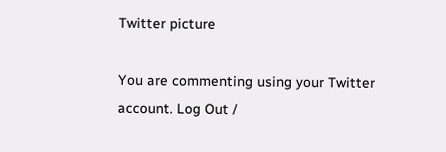Twitter picture

You are commenting using your Twitter account. Log Out /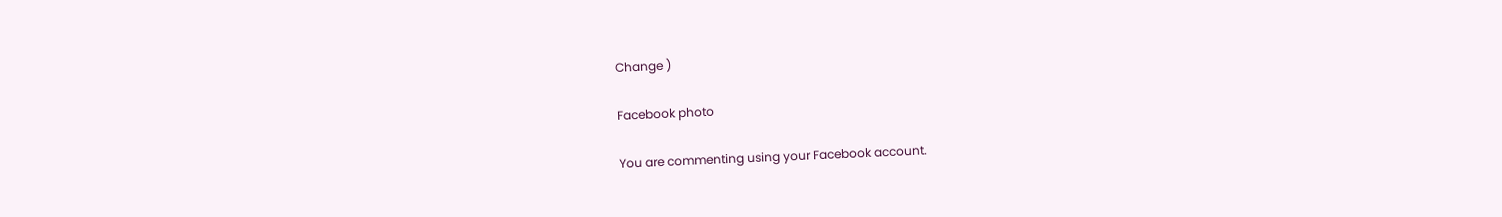Change )

Facebook photo

You are commenting using your Facebook account.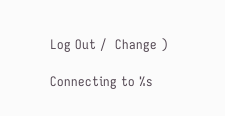Log Out /  Change )

Connecting to %s